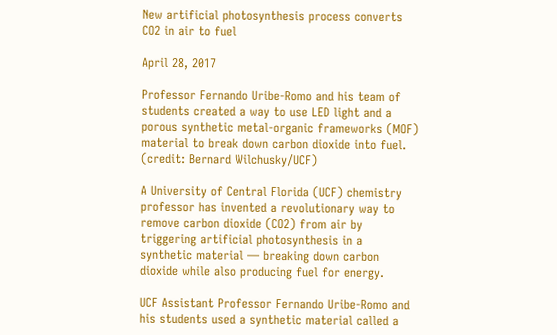New artificial photosynthesis process converts CO2 in air to fuel

April 28, 2017

Professor Fernando Uribe-Romo and his team of students created a way to use LED light and a porous synthetic metal-organic frameworks (MOF) material to break down carbon dioxide into fuel. (credit: Bernard Wilchusky/UCF)

A University of Central Florida (UCF) chemistry professor has invented a revolutionary way to remove carbon dioxide (CO2) from air by triggering artificial photosynthesis in a synthetic material — breaking down carbon dioxide while also producing fuel for energy.

UCF Assistant Professor Fernando Uribe-Romo and his students used a synthetic material called a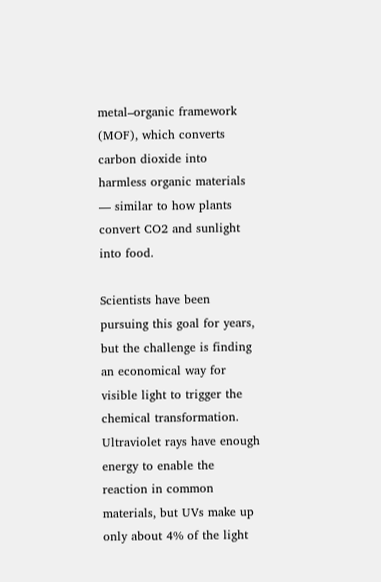metal–organic framework (MOF), which converts carbon dioxide into harmless organic materials — similar to how plants convert CO2 and sunlight into food.

Scientists have been pursuing this goal for years, but the challenge is finding an economical way for visible light to trigger the chemical transformation. Ultraviolet rays have enough energy to enable the reaction in common materials, but UVs make up only about 4% of the light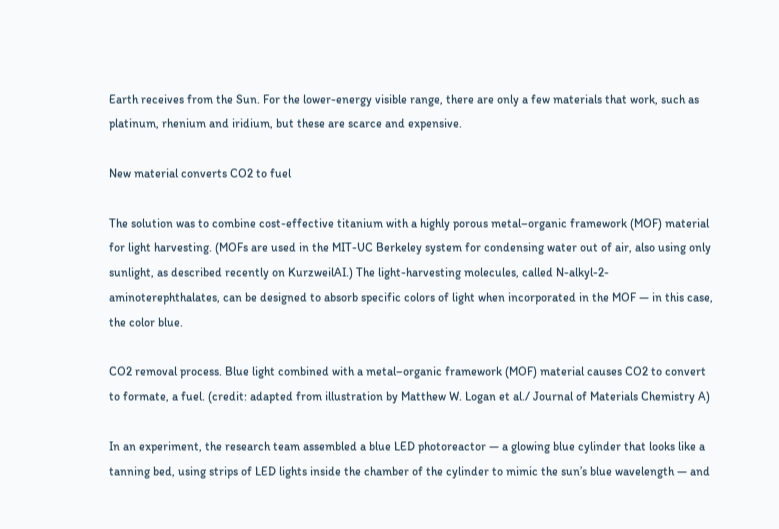Earth receives from the Sun. For the lower-energy visible range, there are only a few materials that work, such as platinum, rhenium and iridium, but these are scarce and expensive.

New material converts CO2 to fuel

The solution was to combine cost-effective titanium with a highly porous metal–organic framework (MOF) material for light harvesting. (MOFs are used in the MIT-UC Berkeley system for condensing water out of air, also using only sunlight, as described recently on KurzweilAI.) The light-harvesting molecules, called N-alkyl-2-aminoterephthalates, can be designed to absorb specific colors of light when incorporated in the MOF — in this case, the color blue.

CO2 removal process. Blue light combined with a metal–organic framework (MOF) material causes CO2 to convert to formate, a fuel. (credit: adapted from illustration by Matthew W. Logan et al./ Journal of Materials Chemistry A)

In an experiment, the research team assembled a blue LED photoreactor — a glowing blue cylinder that looks like a tanning bed, using strips of LED lights inside the chamber of the cylinder to mimic the sun’s blue wavelength — and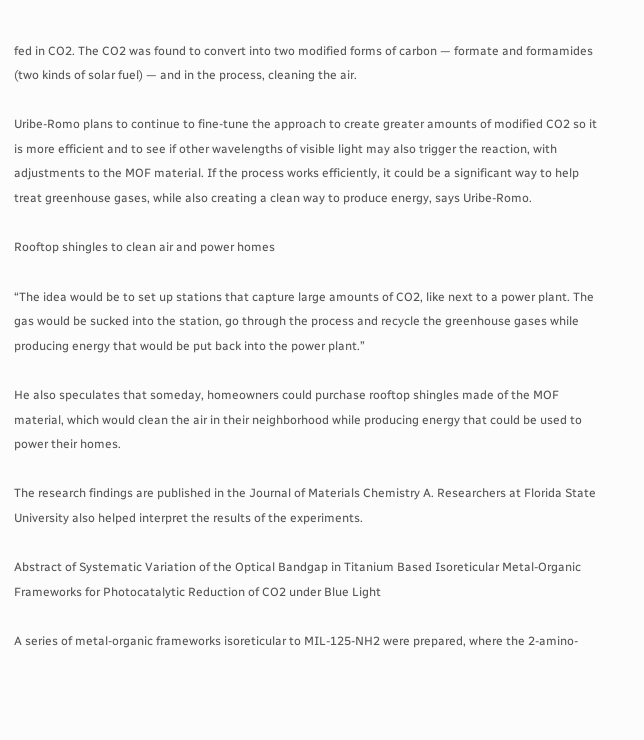fed in CO2. The CO2 was found to convert into two modified forms of carbon — formate and formamides (two kinds of solar fuel) — and in the process, cleaning the air.

Uribe-Romo plans to continue to fine-tune the approach to create greater amounts of modified CO2 so it is more efficient and to see if other wavelengths of visible light may also trigger the reaction, with adjustments to the MOF material. If the process works efficiently, it could be a significant way to help treat greenhouse gases, while also creating a clean way to produce energy, says Uribe-Romo.

Rooftop shingles to clean air and power homes

“The idea would be to set up stations that capture large amounts of CO2, like next to a power plant. The gas would be sucked into the station, go through the process and recycle the greenhouse gases while producing energy that would be put back into the power plant.”

He also speculates that someday, homeowners could purchase rooftop shingles made of the MOF material, which would clean the air in their neighborhood while producing energy that could be used to power their homes.

The research findings are published in the Journal of Materials Chemistry A. Researchers at Florida State University also helped interpret the results of the experiments.

Abstract of Systematic Variation of the Optical Bandgap in Titanium Based Isoreticular Metal-Organic Frameworks for Photocatalytic Reduction of CO2 under Blue Light

A series of metal-organic frameworks isoreticular to MIL-125-NH2 were prepared, where the 2-amino-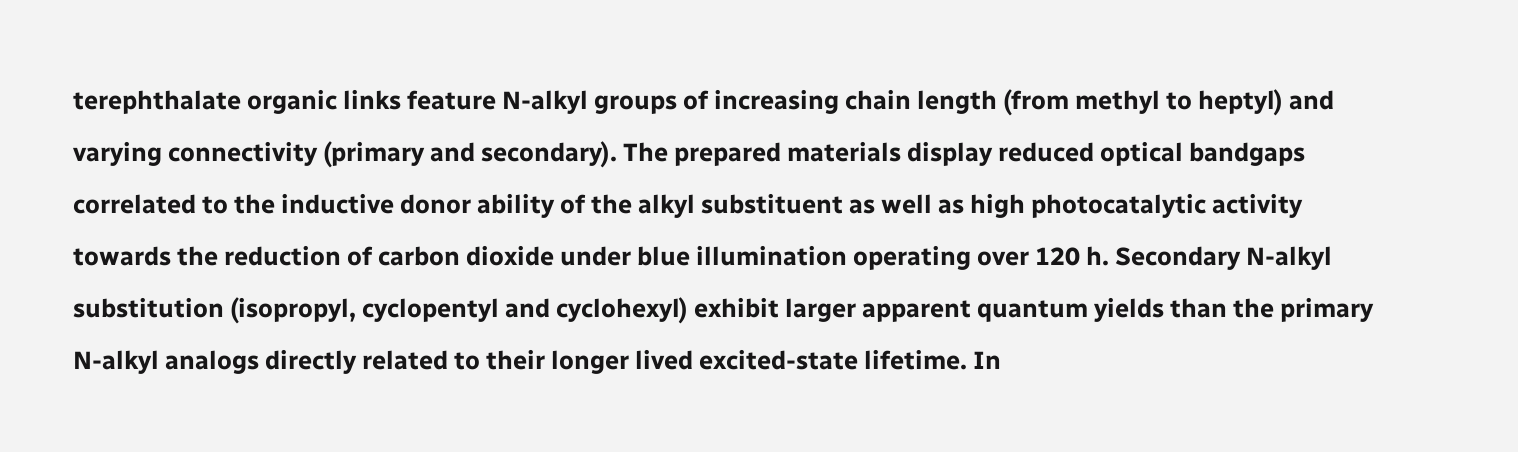terephthalate organic links feature N-alkyl groups of increasing chain length (from methyl to heptyl) and varying connectivity (primary and secondary). The prepared materials display reduced optical bandgaps correlated to the inductive donor ability of the alkyl substituent as well as high photocatalytic activity towards the reduction of carbon dioxide under blue illumination operating over 120 h. Secondary N-alkyl substitution (isopropyl, cyclopentyl and cyclohexyl) exhibit larger apparent quantum yields than the primary N-alkyl analogs directly related to their longer lived excited-state lifetime. In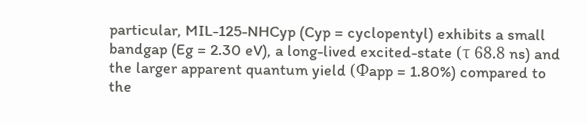particular, MIL-125-NHCyp (Cyp = cyclopentyl) exhibits a small bandgap (Eg = 2.30 eV), a long-lived excited-state (τ 68.8 ns) and the larger apparent quantum yield (Φapp = 1.80%) compared to the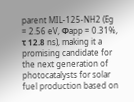parent MIL-125-NH2 (Eg = 2.56 eV, Φapp = 0.31%, τ 12.8 ns), making it a promising candidate for the next generation of photocatalysts for solar fuel production based on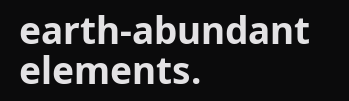earth-abundant elements.